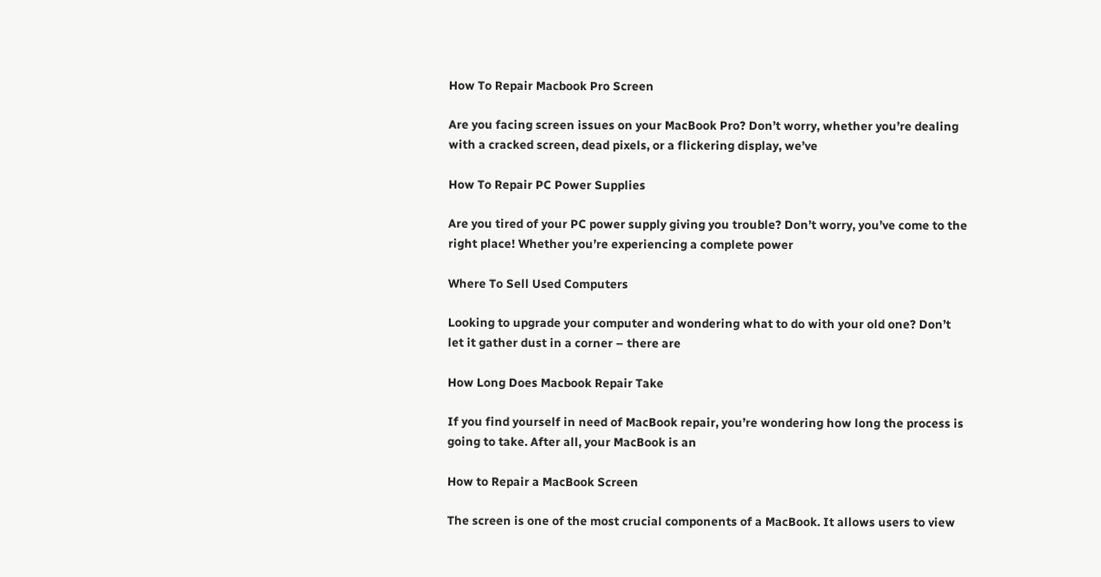How To Repair Macbook Pro Screen

Are you facing screen issues on your MacBook Pro? Don’t worry, whether you’re dealing with a cracked screen, dead pixels, or a flickering display, we’ve

How To Repair PC Power Supplies

Are you tired of your PC power supply giving you trouble? Don’t worry, you’ve come to the right place! Whether you’re experiencing a complete power

Where To Sell Used Computers

Looking to upgrade your computer and wondering what to do with your old one? Don’t let it gather dust in a corner – there are

How Long Does Macbook Repair Take

If you find yourself in need of MacBook repair, you’re wondering how long the process is going to take. After all, your MacBook is an

How to Repair a MacBook Screen

The screen is one of the most crucial components of a MacBook. It allows users to view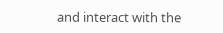and interact with the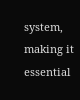system, making it essential